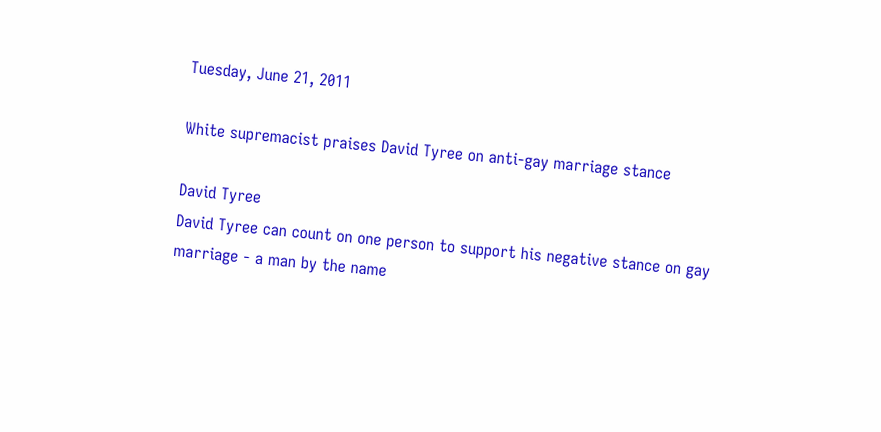Tuesday, June 21, 2011

White supremacist praises David Tyree on anti-gay marriage stance

David Tyree
David Tyree can count on one person to support his negative stance on gay marriage - a man by the name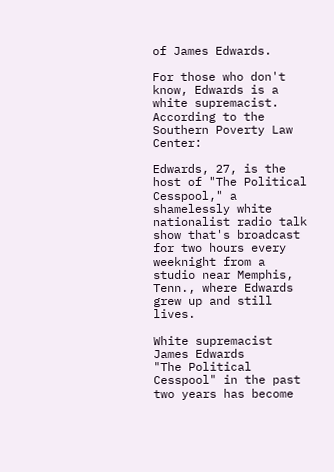of James Edwards.

For those who don't know, Edwards is a white supremacist. According to the Southern Poverty Law Center:

Edwards, 27, is the host of "The Political Cesspool," a shamelessly white nationalist radio talk show that's broadcast for two hours every weeknight from a studio near Memphis, Tenn., where Edwards grew up and still lives.

White supremacist James Edwards
"The Political Cesspool" in the past two years has become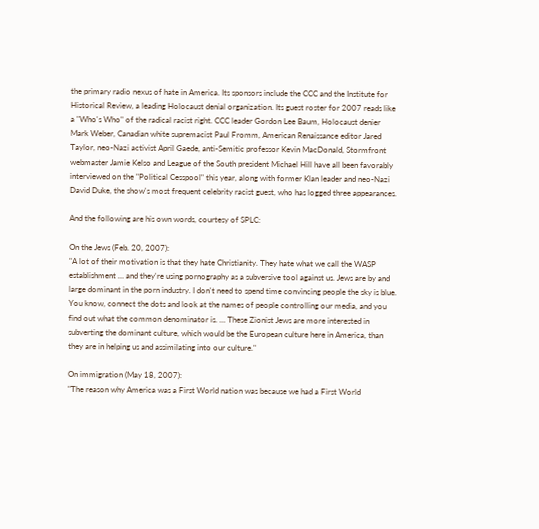the primary radio nexus of hate in America. Its sponsors include the CCC and the Institute for Historical Review, a leading Holocaust denial organization. Its guest roster for 2007 reads like a "Who's Who" of the radical racist right. CCC leader Gordon Lee Baum, Holocaust denier Mark Weber, Canadian white supremacist Paul Fromm, American Renaissance editor Jared Taylor, neo-Nazi activist April Gaede, anti-Semitic professor Kevin MacDonald, Stormfront webmaster Jamie Kelso and League of the South president Michael Hill have all been favorably interviewed on the "Political Cesspool" this year, along with former Klan leader and neo-Nazi David Duke, the show's most frequent celebrity racist guest, who has logged three appearances.

And the following are his own words, courtesy of SPLC:

On the Jews (Feb. 20, 2007):
"A lot of their motivation is that they hate Christianity. They hate what we call the WASP establishment … and they're using pornography as a subversive tool against us. Jews are by and large dominant in the porn industry. I don't need to spend time convincing people the sky is blue. You know, connect the dots and look at the names of people controlling our media, and you find out what the common denominator is. … These Zionist Jews are more interested in subverting the dominant culture, which would be the European culture here in America, than they are in helping us and assimilating into our culture."

On immigration (May 18, 2007):
"The reason why America was a First World nation was because we had a First World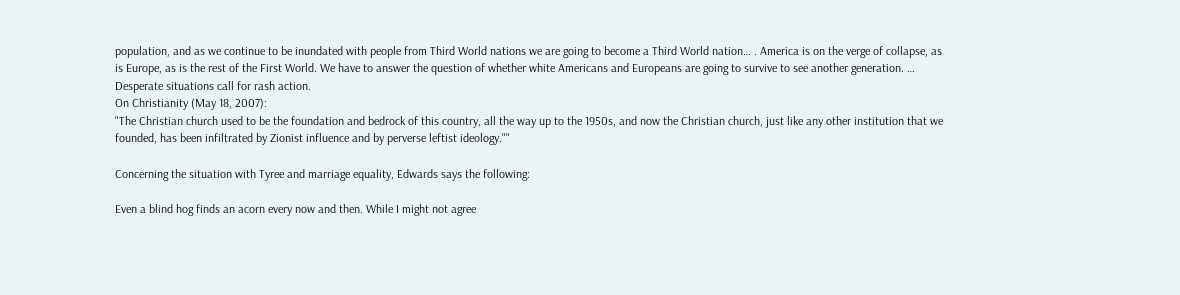population, and as we continue to be inundated with people from Third World nations we are going to become a Third World nation… . America is on the verge of collapse, as is Europe, as is the rest of the First World. We have to answer the question of whether white Americans and Europeans are going to survive to see another generation. … Desperate situations call for rash action.
On Christianity (May 18, 2007):
"The Christian church used to be the foundation and bedrock of this country, all the way up to the 1950s, and now the Christian church, just like any other institution that we founded, has been infiltrated by Zionist influence and by perverse leftist ideology.""

Concerning the situation with Tyree and marriage equality, Edwards says the following:

Even a blind hog finds an acorn every now and then. While I might not agree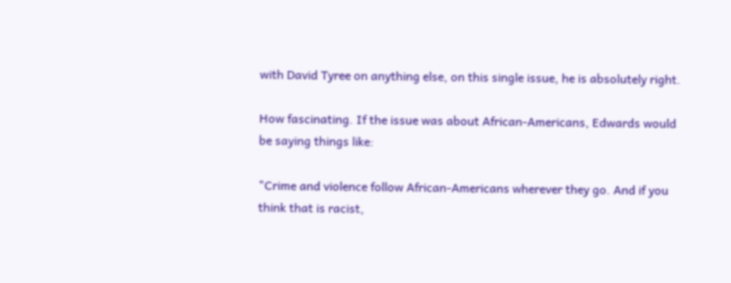with David Tyree on anything else, on this single issue, he is absolutely right.

How fascinating. If the issue was about African-Americans, Edwards would be saying things like:

"Crime and violence follow African-Americans wherever they go. And if you think that is racist,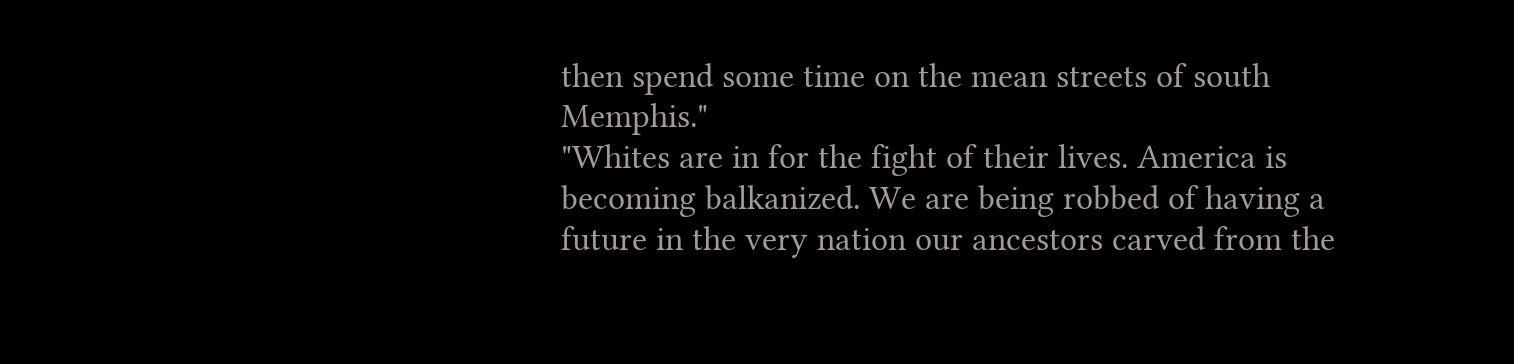then spend some time on the mean streets of south Memphis."
"Whites are in for the fight of their lives. America is becoming balkanized. We are being robbed of having a future in the very nation our ancestors carved from the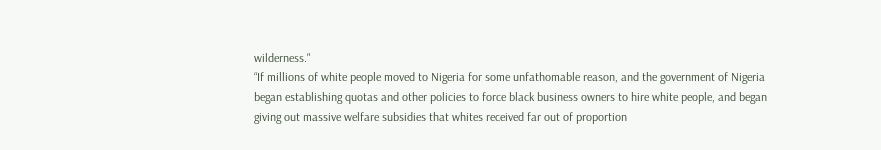wilderness."
“If millions of white people moved to Nigeria for some unfathomable reason, and the government of Nigeria began establishing quotas and other policies to force black business owners to hire white people, and began giving out massive welfare subsidies that whites received far out of proportion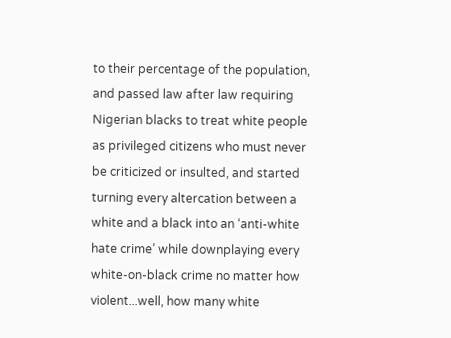to their percentage of the population, and passed law after law requiring Nigerian blacks to treat white people as privileged citizens who must never be criticized or insulted, and started turning every altercation between a white and a black into an ‘anti-white hate crime’ while downplaying every white-on-black crime no matter how violent...well, how many white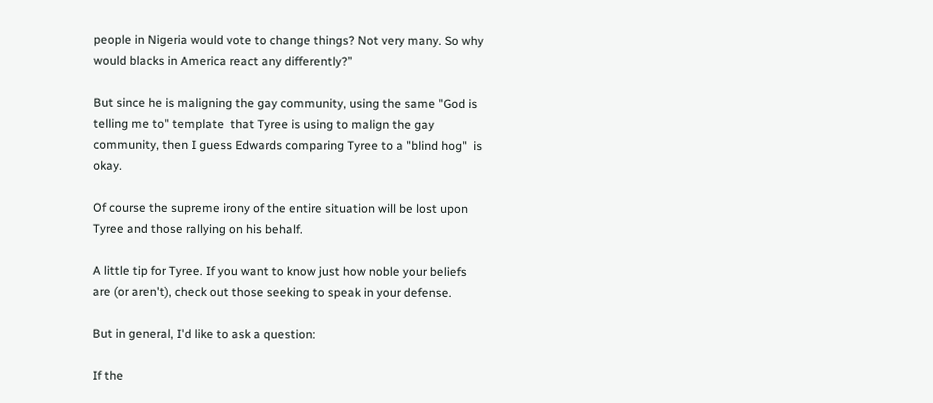people in Nigeria would vote to change things? Not very many. So why would blacks in America react any differently?”

But since he is maligning the gay community, using the same "God is telling me to" template  that Tyree is using to malign the gay community, then I guess Edwards comparing Tyree to a "blind hog"  is okay.

Of course the supreme irony of the entire situation will be lost upon Tyree and those rallying on his behalf.

A little tip for Tyree. If you want to know just how noble your beliefs are (or aren't), check out those seeking to speak in your defense.

But in general, I'd like to ask a question:

If the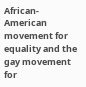African-American movement for equality and the gay movement for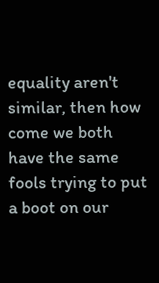equality aren't similar, then how come we both have the same fools trying to put a boot on our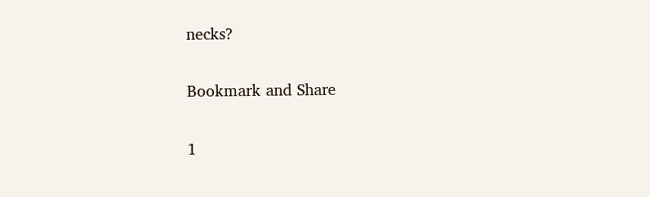necks?

Bookmark and Share

1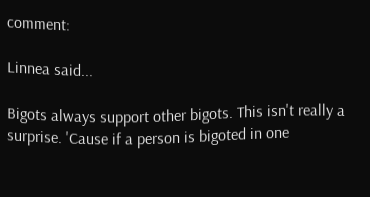comment:

Linnea said...

Bigots always support other bigots. This isn't really a surprise. 'Cause if a person is bigoted in one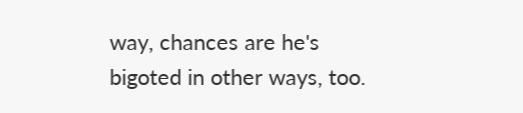way, chances are he's bigoted in other ways, too.